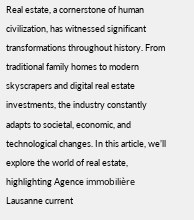Real estate, a cornerstone of human civilization, has witnessed significant transformations throughout history. From traditional family homes to modern skyscrapers and digital real estate investments, the industry constantly adapts to societal, economic, and technological changes. In this article, we’ll explore the world of real estate, highlighting Agence immobilière Lausanne current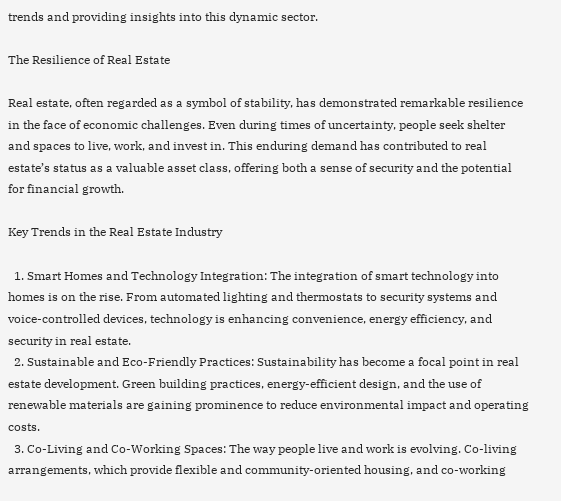trends and providing insights into this dynamic sector.

The Resilience of Real Estate

Real estate, often regarded as a symbol of stability, has demonstrated remarkable resilience in the face of economic challenges. Even during times of uncertainty, people seek shelter and spaces to live, work, and invest in. This enduring demand has contributed to real estate’s status as a valuable asset class, offering both a sense of security and the potential for financial growth.

Key Trends in the Real Estate Industry

  1. Smart Homes and Technology Integration: The integration of smart technology into homes is on the rise. From automated lighting and thermostats to security systems and voice-controlled devices, technology is enhancing convenience, energy efficiency, and security in real estate.
  2. Sustainable and Eco-Friendly Practices: Sustainability has become a focal point in real estate development. Green building practices, energy-efficient design, and the use of renewable materials are gaining prominence to reduce environmental impact and operating costs.
  3. Co-Living and Co-Working Spaces: The way people live and work is evolving. Co-living arrangements, which provide flexible and community-oriented housing, and co-working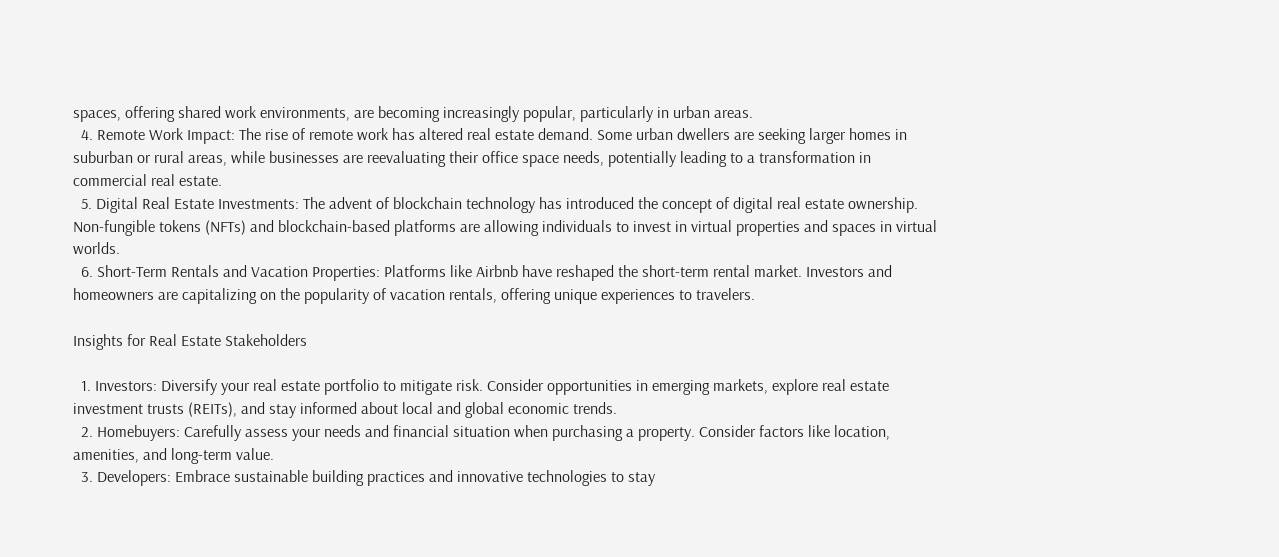spaces, offering shared work environments, are becoming increasingly popular, particularly in urban areas.
  4. Remote Work Impact: The rise of remote work has altered real estate demand. Some urban dwellers are seeking larger homes in suburban or rural areas, while businesses are reevaluating their office space needs, potentially leading to a transformation in commercial real estate.
  5. Digital Real Estate Investments: The advent of blockchain technology has introduced the concept of digital real estate ownership. Non-fungible tokens (NFTs) and blockchain-based platforms are allowing individuals to invest in virtual properties and spaces in virtual worlds.
  6. Short-Term Rentals and Vacation Properties: Platforms like Airbnb have reshaped the short-term rental market. Investors and homeowners are capitalizing on the popularity of vacation rentals, offering unique experiences to travelers.

Insights for Real Estate Stakeholders

  1. Investors: Diversify your real estate portfolio to mitigate risk. Consider opportunities in emerging markets, explore real estate investment trusts (REITs), and stay informed about local and global economic trends.
  2. Homebuyers: Carefully assess your needs and financial situation when purchasing a property. Consider factors like location, amenities, and long-term value.
  3. Developers: Embrace sustainable building practices and innovative technologies to stay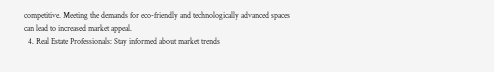competitive. Meeting the demands for eco-friendly and technologically advanced spaces can lead to increased market appeal.
  4. Real Estate Professionals: Stay informed about market trends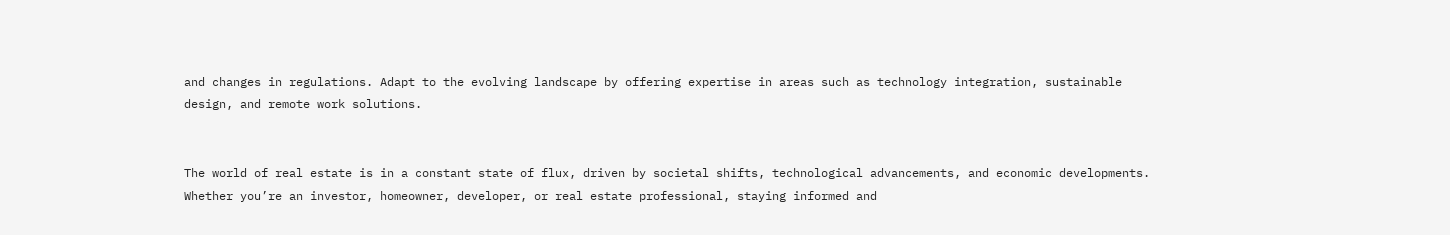and changes in regulations. Adapt to the evolving landscape by offering expertise in areas such as technology integration, sustainable design, and remote work solutions.


The world of real estate is in a constant state of flux, driven by societal shifts, technological advancements, and economic developments. Whether you’re an investor, homeowner, developer, or real estate professional, staying informed and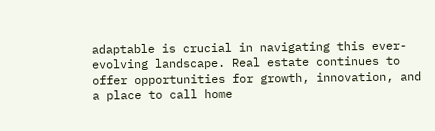adaptable is crucial in navigating this ever-evolving landscape. Real estate continues to offer opportunities for growth, innovation, and a place to call home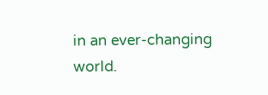in an ever-changing world.